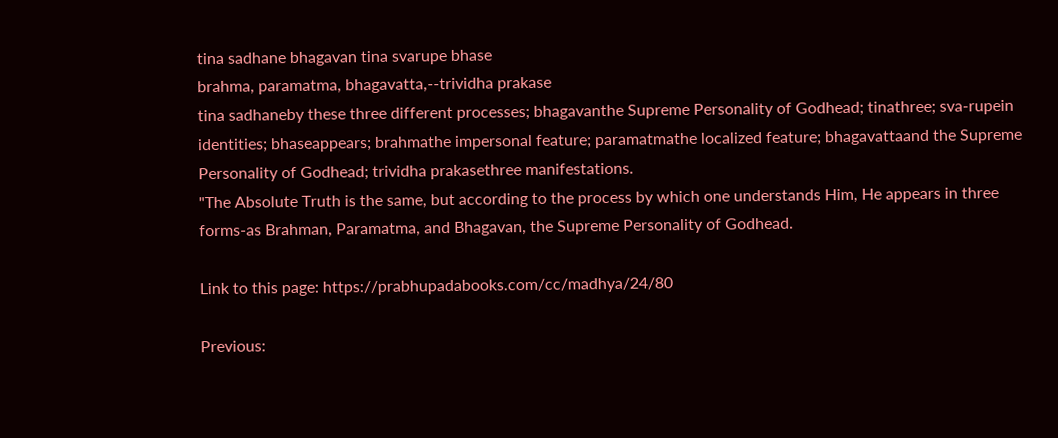tina sadhane bhagavan tina svarupe bhase
brahma, paramatma, bhagavatta,--trividha prakase
tina sadhaneby these three different processes; bhagavanthe Supreme Personality of Godhead; tinathree; sva-rupein identities; bhaseappears; brahmathe impersonal feature; paramatmathe localized feature; bhagavattaand the Supreme Personality of Godhead; trividha prakasethree manifestations.
"The Absolute Truth is the same, but according to the process by which one understands Him, He appears in three forms-as Brahman, Paramatma, and Bhagavan, the Supreme Personality of Godhead.

Link to this page: https://prabhupadabooks.com/cc/madhya/24/80

Previous: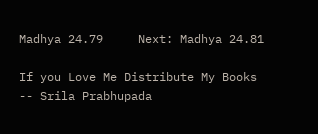Madhya 24.79     Next: Madhya 24.81

If you Love Me Distribute My Books -- Srila Prabhupada